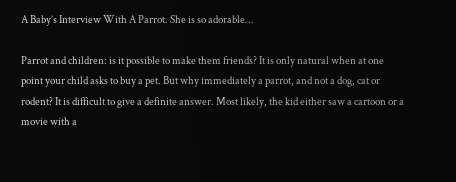A Baby’s Interview With A Parrot. She is so adorable…

Parrot and children: is it possible to make them friends? It is only natural when at one point your child asks to buy a pet. But why immediately a parrot, and not a dog, cat or rodent? It is difficult to give a definite answer. Most likely, the kid either saw a cartoon or a movie with a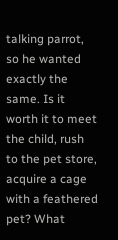talking parrot, so he wanted exactly the same. Is it worth it to meet the child, rush to the pet store, acquire a cage with a feathered pet? What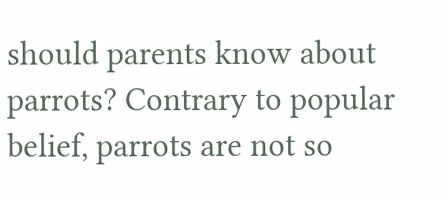should parents know about parrots? Contrary to popular belief, parrots are not so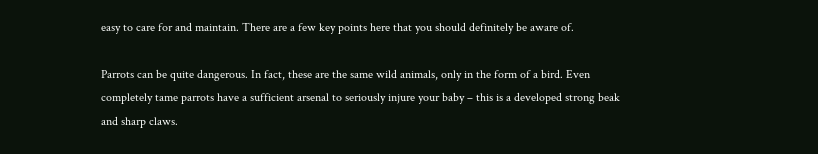easy to care for and maintain. There are a few key points here that you should definitely be aware of.

Parrots can be quite dangerous. In fact, these are the same wild animals, only in the form of a bird. Even completely tame parrots have a sufficient arsenal to seriously injure your baby – this is a developed strong beak and sharp claws.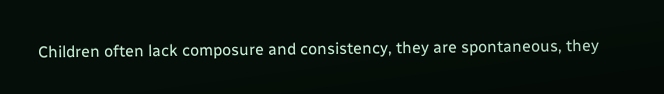Children often lack composure and consistency, they are spontaneous, they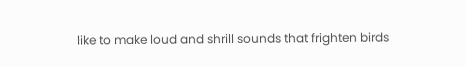like to make loud and shrill sounds that frighten birds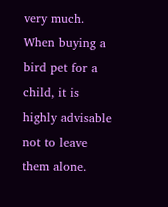very much. When buying a bird pet for a child, it is highly advisable not to leave them alone.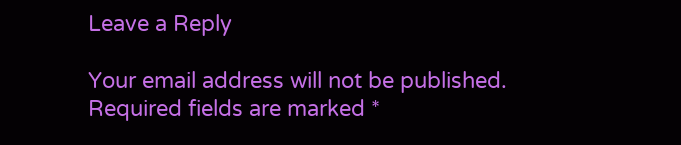Leave a Reply

Your email address will not be published. Required fields are marked *